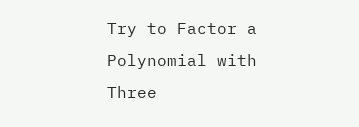Try to Factor a Polynomial with Three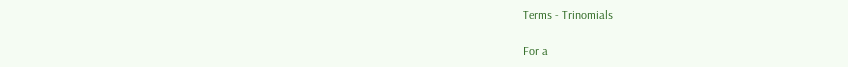Terms - Trinomials

For a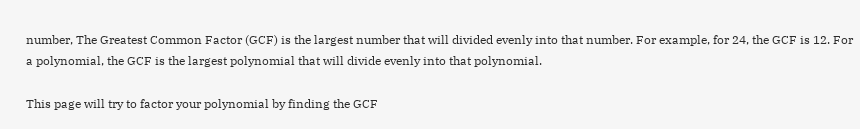number, The Greatest Common Factor (GCF) is the largest number that will divided evenly into that number. For example, for 24, the GCF is 12. For a polynomial, the GCF is the largest polynomial that will divide evenly into that polynomial.

This page will try to factor your polynomial by finding the GCF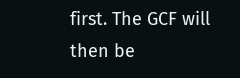first. The GCF will then be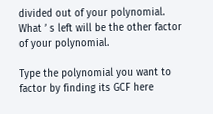divided out of your polynomial. What ’ s left will be the other factor of your polynomial.

Type the polynomial you want to factor by finding its GCF here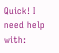Quick! I need help with: